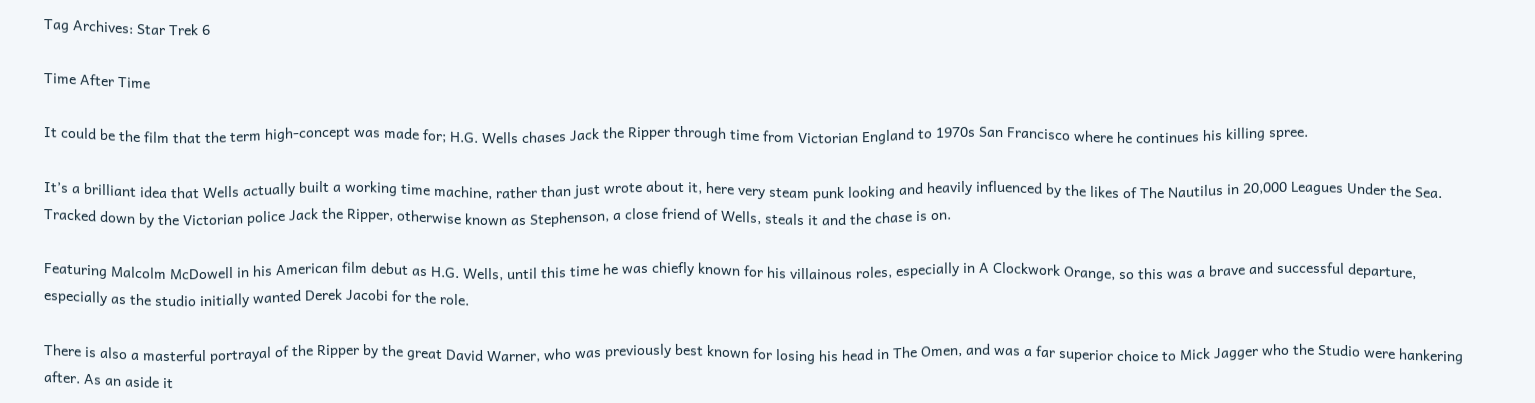Tag Archives: Star Trek 6

Time After Time

It could be the film that the term high-concept was made for; H.G. Wells chases Jack the Ripper through time from Victorian England to 1970s San Francisco where he continues his killing spree.

It’s a brilliant idea that Wells actually built a working time machine, rather than just wrote about it, here very steam punk looking and heavily influenced by the likes of The Nautilus in 20,000 Leagues Under the Sea. Tracked down by the Victorian police Jack the Ripper, otherwise known as Stephenson, a close friend of Wells, steals it and the chase is on.

Featuring Malcolm McDowell in his American film debut as H.G. Wells, until this time he was chiefly known for his villainous roles, especially in A Clockwork Orange, so this was a brave and successful departure, especially as the studio initially wanted Derek Jacobi for the role.

There is also a masterful portrayal of the Ripper by the great David Warner, who was previously best known for losing his head in The Omen, and was a far superior choice to Mick Jagger who the Studio were hankering after. As an aside it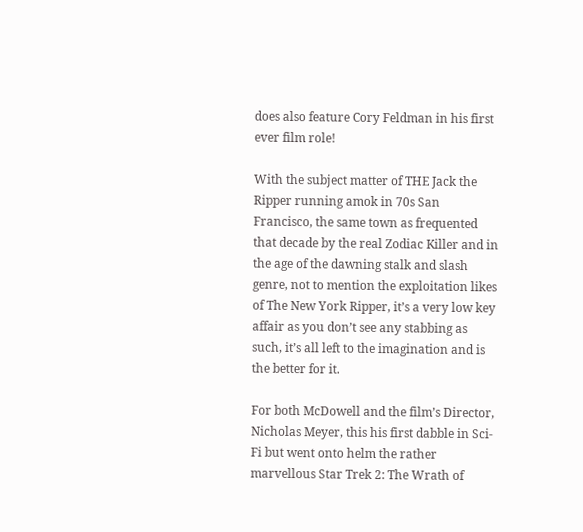does also feature Cory Feldman in his first ever film role!

With the subject matter of THE Jack the Ripper running amok in 70s San Francisco, the same town as frequented that decade by the real Zodiac Killer and in the age of the dawning stalk and slash genre, not to mention the exploitation likes of The New York Ripper, it’s a very low key affair as you don’t see any stabbing as such, it’s all left to the imagination and is the better for it.

For both McDowell and the film’s Director, Nicholas Meyer, this his first dabble in Sci-Fi but went onto helm the rather marvellous Star Trek 2: The Wrath of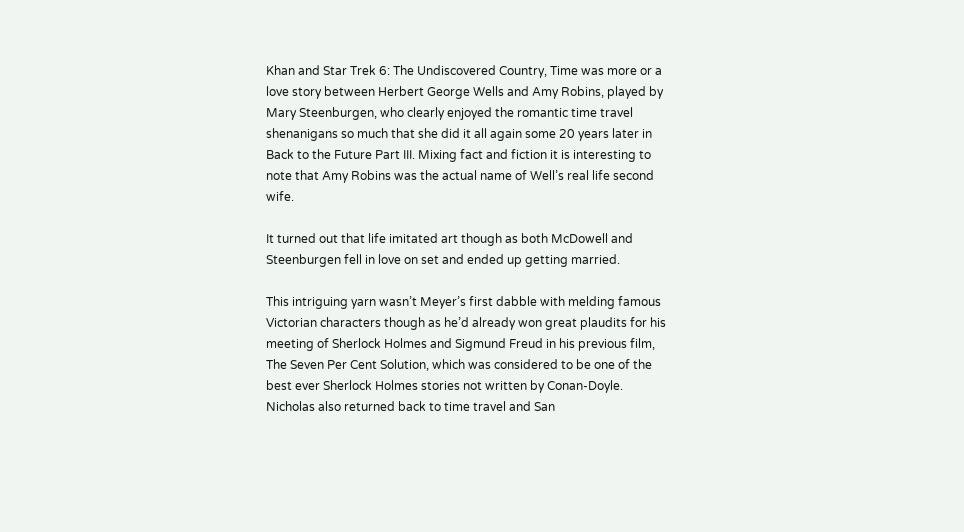Khan and Star Trek 6: The Undiscovered Country, Time was more or a love story between Herbert George Wells and Amy Robins, played by Mary Steenburgen, who clearly enjoyed the romantic time travel shenanigans so much that she did it all again some 20 years later in Back to the Future Part III. Mixing fact and fiction it is interesting to note that Amy Robins was the actual name of Well’s real life second wife.

It turned out that life imitated art though as both McDowell and Steenburgen fell in love on set and ended up getting married.

This intriguing yarn wasn’t Meyer’s first dabble with melding famous Victorian characters though as he’d already won great plaudits for his meeting of Sherlock Holmes and Sigmund Freud in his previous film, The Seven Per Cent Solution, which was considered to be one of the best ever Sherlock Holmes stories not written by Conan-Doyle. Nicholas also returned back to time travel and San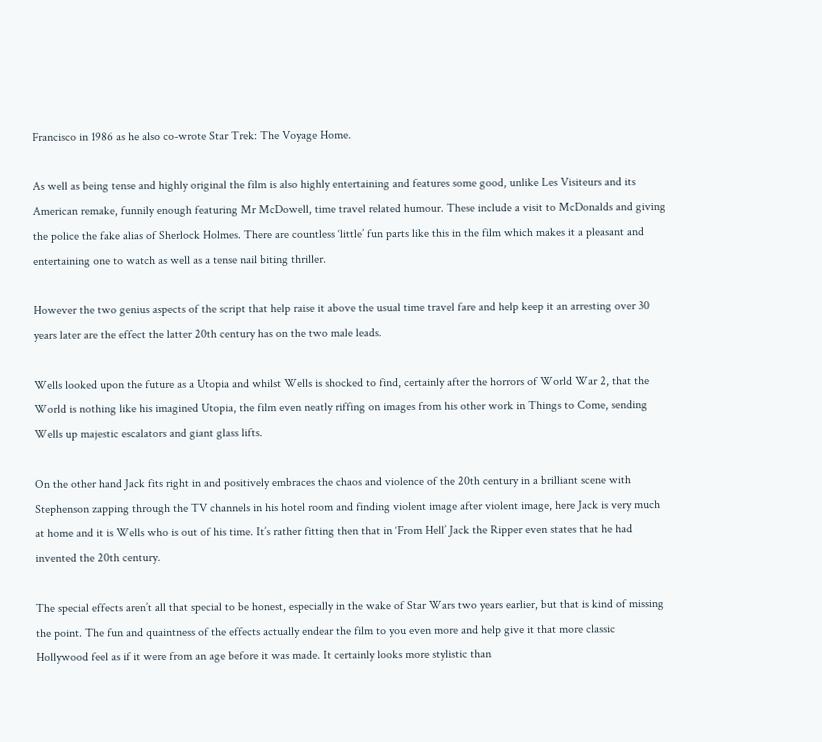Francisco in 1986 as he also co-wrote Star Trek: The Voyage Home.

As well as being tense and highly original the film is also highly entertaining and features some good, unlike Les Visiteurs and its American remake, funnily enough featuring Mr McDowell, time travel related humour. These include a visit to McDonalds and giving the police the fake alias of Sherlock Holmes. There are countless ‘little’ fun parts like this in the film which makes it a pleasant and entertaining one to watch as well as a tense nail biting thriller.

However the two genius aspects of the script that help raise it above the usual time travel fare and help keep it an arresting over 30 years later are the effect the latter 20th century has on the two male leads.

Wells looked upon the future as a Utopia and whilst Wells is shocked to find, certainly after the horrors of World War 2, that the World is nothing like his imagined Utopia, the film even neatly riffing on images from his other work in Things to Come, sending Wells up majestic escalators and giant glass lifts.

On the other hand Jack fits right in and positively embraces the chaos and violence of the 20th century in a brilliant scene with Stephenson zapping through the TV channels in his hotel room and finding violent image after violent image, here Jack is very much at home and it is Wells who is out of his time. It’s rather fitting then that in ‘From Hell’ Jack the Ripper even states that he had invented the 20th century.

The special effects aren’t all that special to be honest, especially in the wake of Star Wars two years earlier, but that is kind of missing the point. The fun and quaintness of the effects actually endear the film to you even more and help give it that more classic Hollywood feel as if it were from an age before it was made. It certainly looks more stylistic than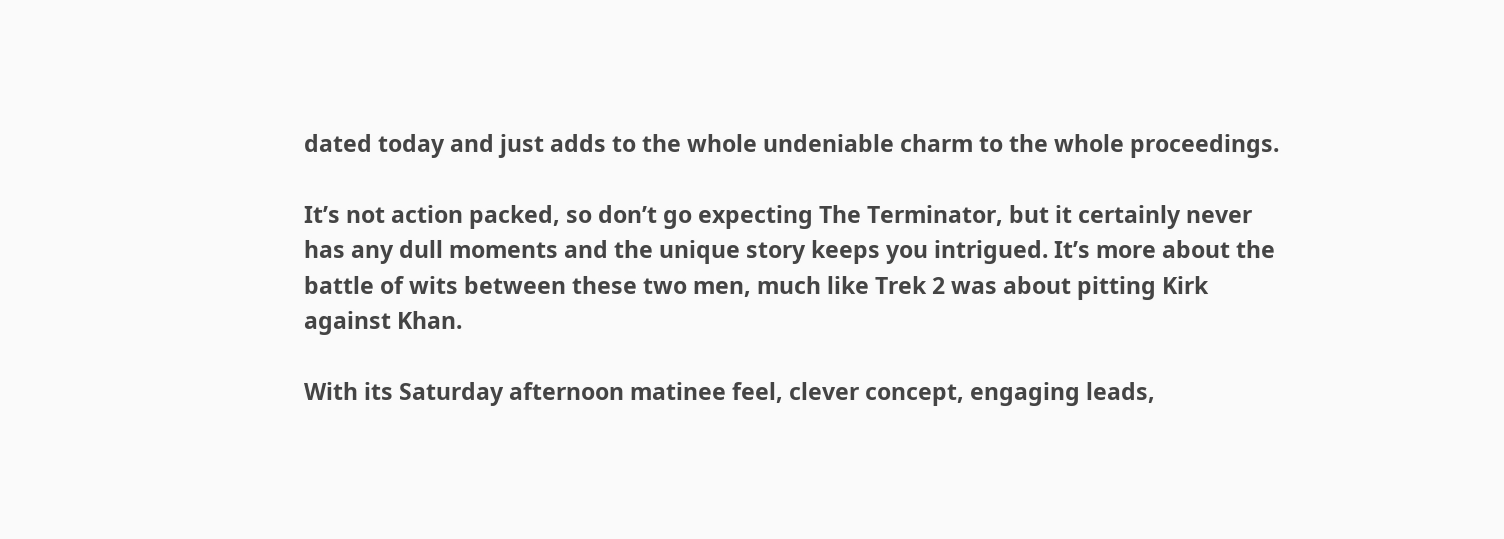dated today and just adds to the whole undeniable charm to the whole proceedings.

It’s not action packed, so don’t go expecting The Terminator, but it certainly never has any dull moments and the unique story keeps you intrigued. It’s more about the battle of wits between these two men, much like Trek 2 was about pitting Kirk against Khan.

With its Saturday afternoon matinee feel, clever concept, engaging leads,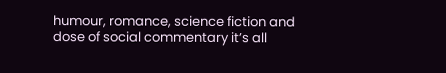humour, romance, science fiction and dose of social commentary it’s all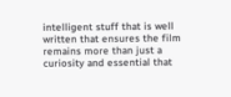intelligent stuff that is well written that ensures the film remains more than just a curiosity and essential that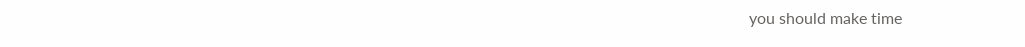you should make time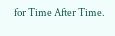for Time After Time.